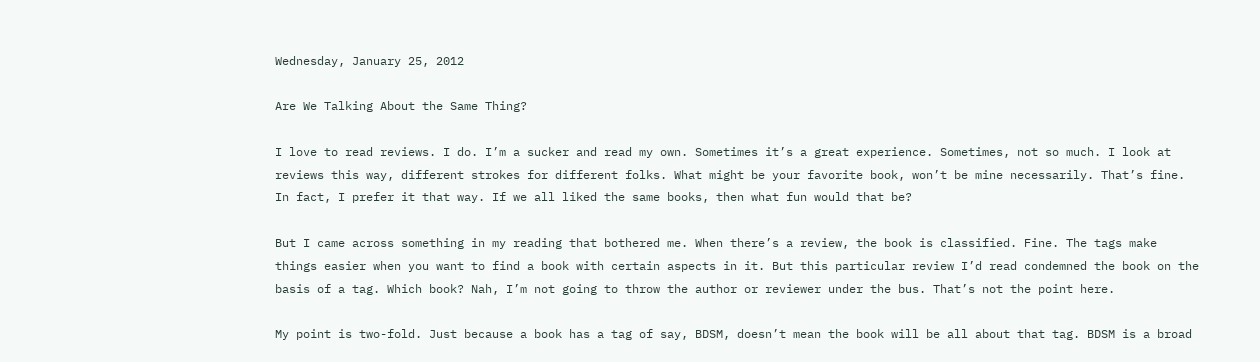Wednesday, January 25, 2012

Are We Talking About the Same Thing?

I love to read reviews. I do. I’m a sucker and read my own. Sometimes it’s a great experience. Sometimes, not so much. I look at reviews this way, different strokes for different folks. What might be your favorite book, won’t be mine necessarily. That’s fine. In fact, I prefer it that way. If we all liked the same books, then what fun would that be?

But I came across something in my reading that bothered me. When there’s a review, the book is classified. Fine. The tags make things easier when you want to find a book with certain aspects in it. But this particular review I’d read condemned the book on the basis of a tag. Which book? Nah, I’m not going to throw the author or reviewer under the bus. That’s not the point here.

My point is two-fold. Just because a book has a tag of say, BDSM, doesn’t mean the book will be all about that tag. BDSM is a broad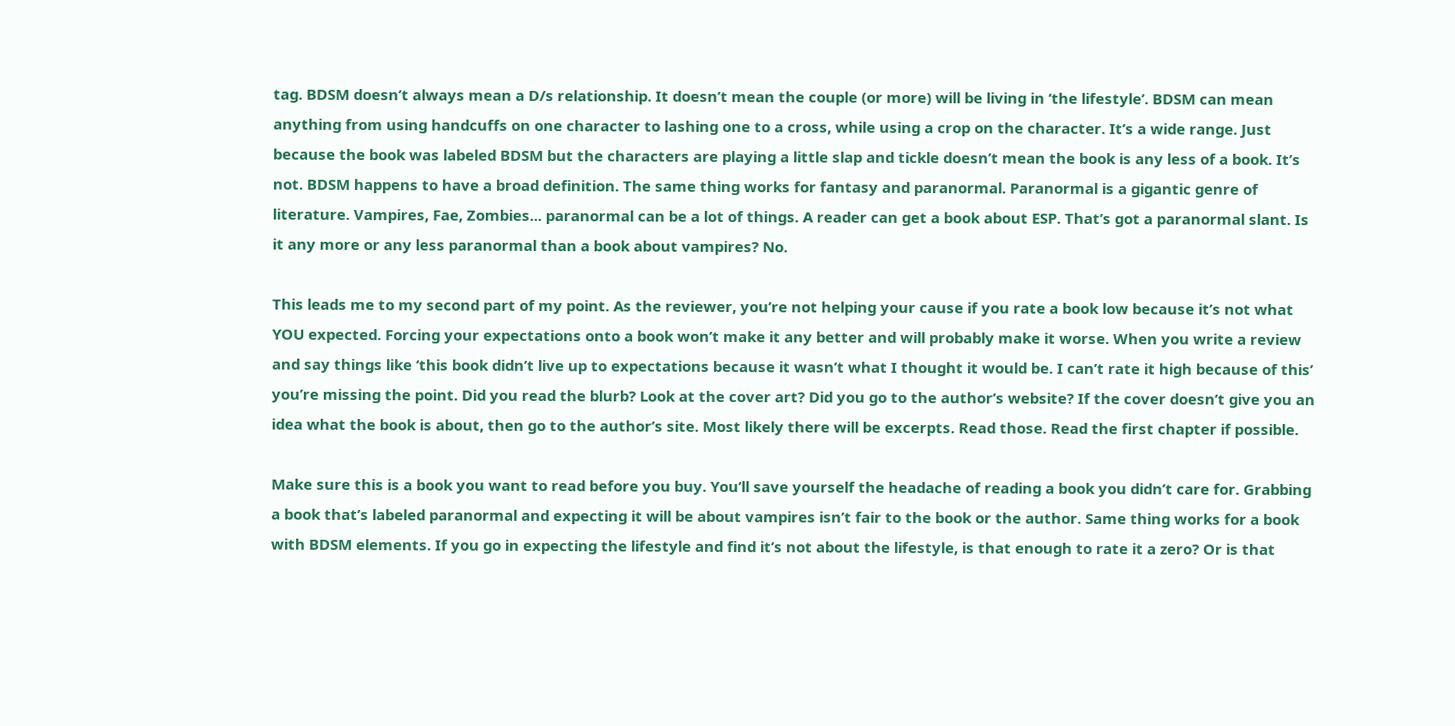tag. BDSM doesn’t always mean a D/s relationship. It doesn’t mean the couple (or more) will be living in ‘the lifestyle’. BDSM can mean anything from using handcuffs on one character to lashing one to a cross, while using a crop on the character. It’s a wide range. Just because the book was labeled BDSM but the characters are playing a little slap and tickle doesn’t mean the book is any less of a book. It’s not. BDSM happens to have a broad definition. The same thing works for fantasy and paranormal. Paranormal is a gigantic genre of literature. Vampires, Fae, Zombies... paranormal can be a lot of things. A reader can get a book about ESP. That’s got a paranormal slant. Is it any more or any less paranormal than a book about vampires? No.

This leads me to my second part of my point. As the reviewer, you’re not helping your cause if you rate a book low because it’s not what YOU expected. Forcing your expectations onto a book won’t make it any better and will probably make it worse. When you write a review and say things like ‘this book didn’t live up to expectations because it wasn’t what I thought it would be. I can’t rate it high because of this’ you’re missing the point. Did you read the blurb? Look at the cover art? Did you go to the author’s website? If the cover doesn’t give you an idea what the book is about, then go to the author’s site. Most likely there will be excerpts. Read those. Read the first chapter if possible.

Make sure this is a book you want to read before you buy. You’ll save yourself the headache of reading a book you didn’t care for. Grabbing a book that’s labeled paranormal and expecting it will be about vampires isn’t fair to the book or the author. Same thing works for a book with BDSM elements. If you go in expecting the lifestyle and find it’s not about the lifestyle, is that enough to rate it a zero? Or is that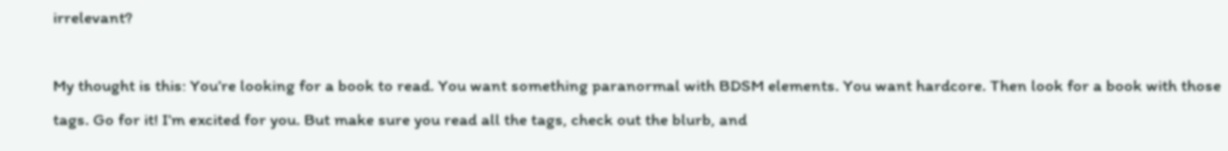irrelevant?

My thought is this: You’re looking for a book to read. You want something paranormal with BDSM elements. You want hardcore. Then look for a book with those tags. Go for it! I’m excited for you. But make sure you read all the tags, check out the blurb, and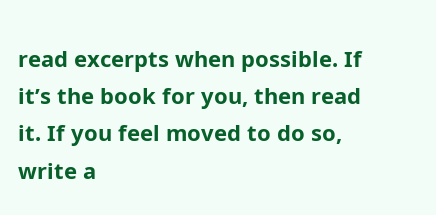read excerpts when possible. If it’s the book for you, then read it. If you feel moved to do so, write a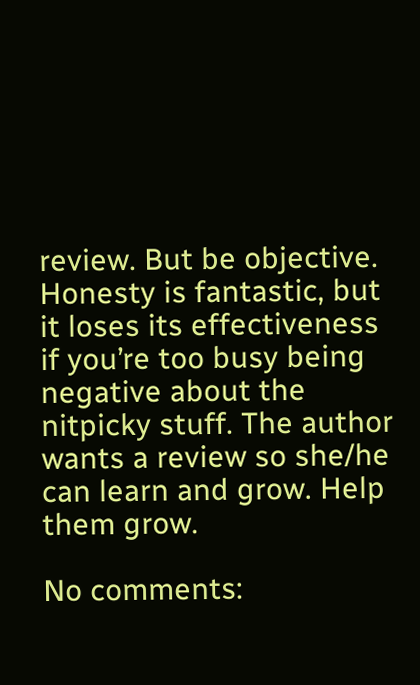review. But be objective. Honesty is fantastic, but it loses its effectiveness if you’re too busy being negative about the nitpicky stuff. The author wants a review so she/he can learn and grow. Help them grow.

No comments: